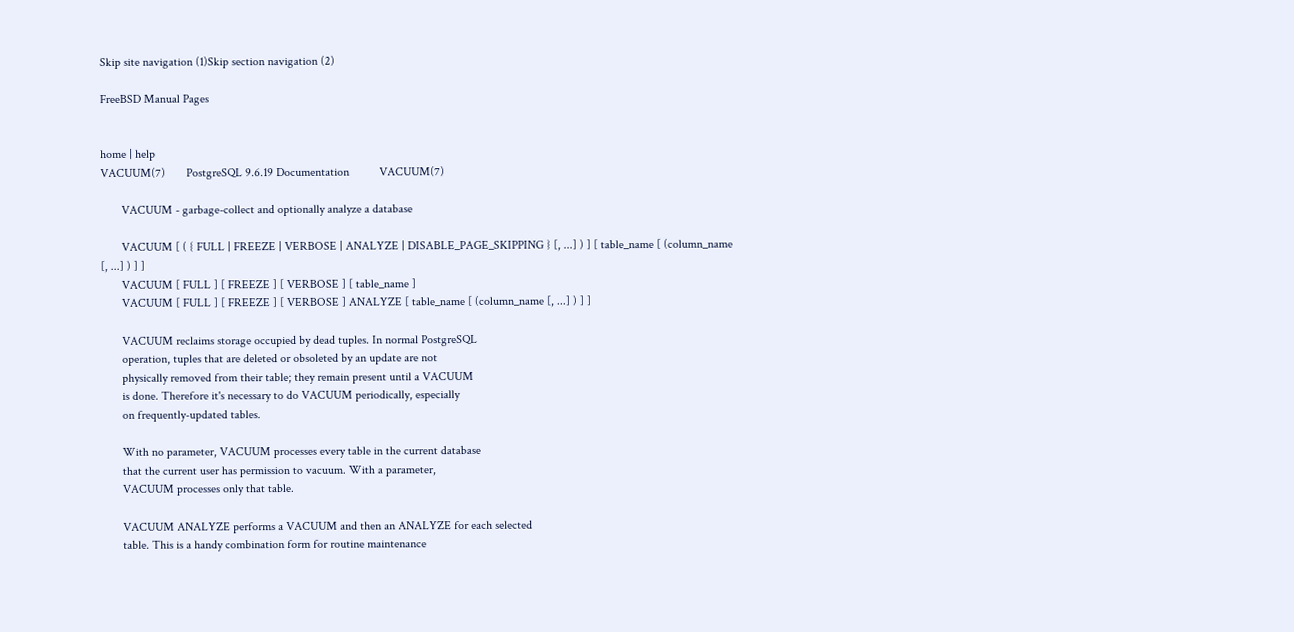Skip site navigation (1)Skip section navigation (2)

FreeBSD Manual Pages


home | help
VACUUM(7)       PostgreSQL 9.6.19 Documentation          VACUUM(7)

       VACUUM - garbage-collect and optionally analyze a database

       VACUUM [ ( { FULL | FREEZE | VERBOSE | ANALYZE | DISABLE_PAGE_SKIPPING } [, ...] ) ] [ table_name [ (column_name [, ...] ) ] ]
       VACUUM [ FULL ] [ FREEZE ] [ VERBOSE ] [ table_name ]
       VACUUM [ FULL ] [ FREEZE ] [ VERBOSE ] ANALYZE [ table_name [ (column_name [, ...] ) ] ]

       VACUUM reclaims storage occupied by dead tuples. In normal PostgreSQL
       operation, tuples that are deleted or obsoleted by an update are not
       physically removed from their table; they remain present until a VACUUM
       is done. Therefore it's necessary to do VACUUM periodically, especially
       on frequently-updated tables.

       With no parameter, VACUUM processes every table in the current database
       that the current user has permission to vacuum. With a parameter,
       VACUUM processes only that table.

       VACUUM ANALYZE performs a VACUUM and then an ANALYZE for each selected
       table. This is a handy combination form for routine maintenance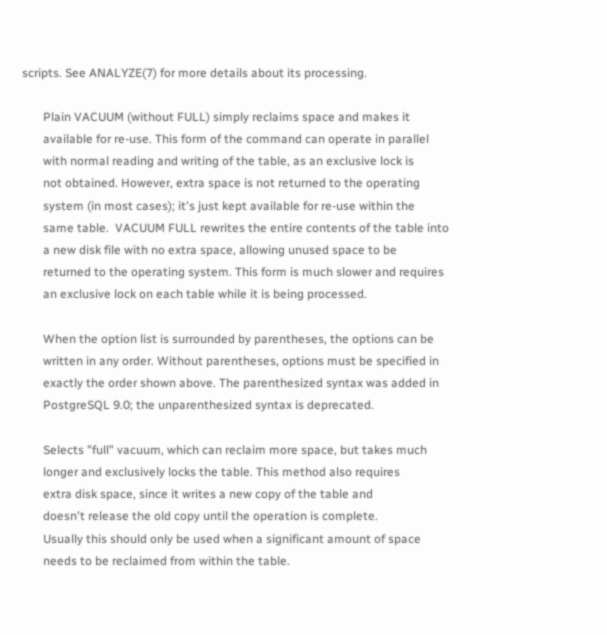scripts. See ANALYZE(7) for more details about its processing.

       Plain VACUUM (without FULL) simply reclaims space and makes it
       available for re-use. This form of the command can operate in parallel
       with normal reading and writing of the table, as an exclusive lock is
       not obtained. However, extra space is not returned to the operating
       system (in most cases); it's just kept available for re-use within the
       same table.  VACUUM FULL rewrites the entire contents of the table into
       a new disk file with no extra space, allowing unused space to be
       returned to the operating system. This form is much slower and requires
       an exclusive lock on each table while it is being processed.

       When the option list is surrounded by parentheses, the options can be
       written in any order. Without parentheses, options must be specified in
       exactly the order shown above. The parenthesized syntax was added in
       PostgreSQL 9.0; the unparenthesized syntax is deprecated.

       Selects "full" vacuum, which can reclaim more space, but takes much
       longer and exclusively locks the table. This method also requires
       extra disk space, since it writes a new copy of the table and
       doesn't release the old copy until the operation is complete.
       Usually this should only be used when a significant amount of space
       needs to be reclaimed from within the table.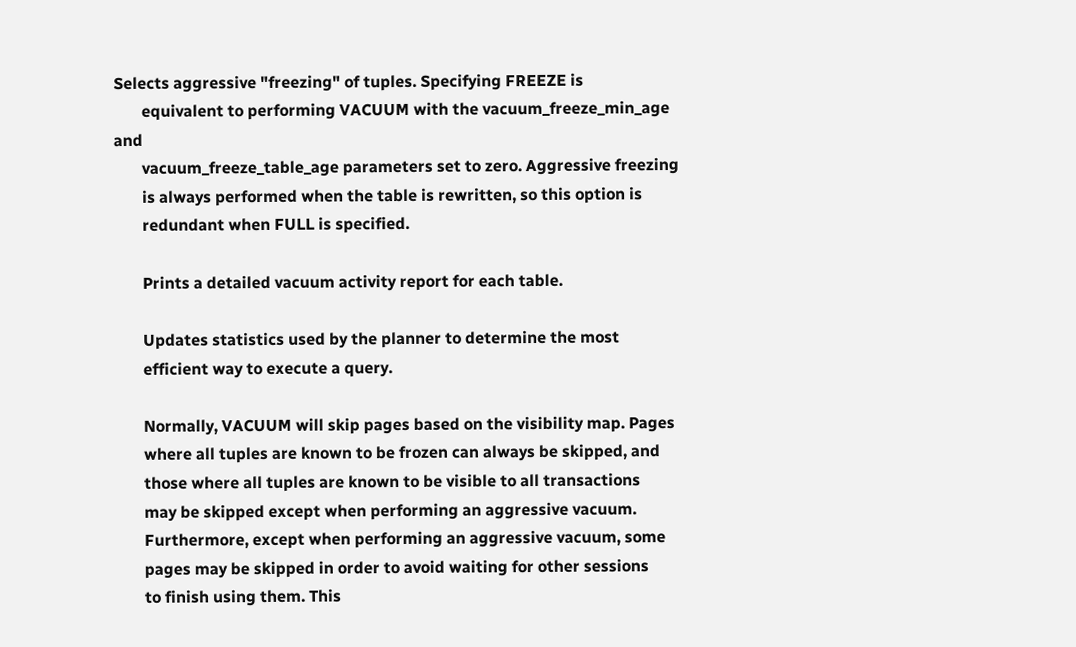Selects aggressive "freezing" of tuples. Specifying FREEZE is
       equivalent to performing VACUUM with the vacuum_freeze_min_age and
       vacuum_freeze_table_age parameters set to zero. Aggressive freezing
       is always performed when the table is rewritten, so this option is
       redundant when FULL is specified.

       Prints a detailed vacuum activity report for each table.

       Updates statistics used by the planner to determine the most
       efficient way to execute a query.

       Normally, VACUUM will skip pages based on the visibility map. Pages
       where all tuples are known to be frozen can always be skipped, and
       those where all tuples are known to be visible to all transactions
       may be skipped except when performing an aggressive vacuum.
       Furthermore, except when performing an aggressive vacuum, some
       pages may be skipped in order to avoid waiting for other sessions
       to finish using them. This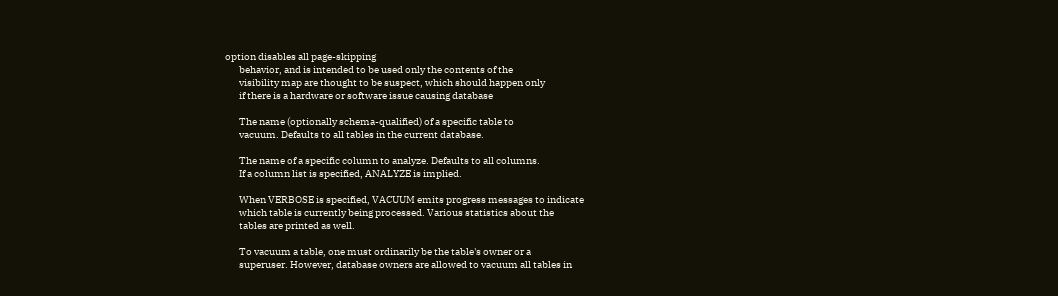option disables all page-skipping
       behavior, and is intended to be used only the contents of the
       visibility map are thought to be suspect, which should happen only
       if there is a hardware or software issue causing database

       The name (optionally schema-qualified) of a specific table to
       vacuum. Defaults to all tables in the current database.

       The name of a specific column to analyze. Defaults to all columns.
       If a column list is specified, ANALYZE is implied.

       When VERBOSE is specified, VACUUM emits progress messages to indicate
       which table is currently being processed. Various statistics about the
       tables are printed as well.

       To vacuum a table, one must ordinarily be the table's owner or a
       superuser. However, database owners are allowed to vacuum all tables in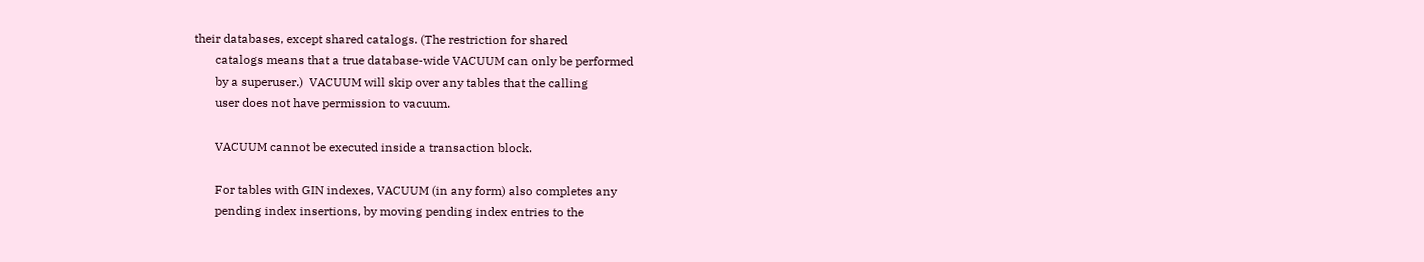their databases, except shared catalogs. (The restriction for shared
       catalogs means that a true database-wide VACUUM can only be performed
       by a superuser.)  VACUUM will skip over any tables that the calling
       user does not have permission to vacuum.

       VACUUM cannot be executed inside a transaction block.

       For tables with GIN indexes, VACUUM (in any form) also completes any
       pending index insertions, by moving pending index entries to the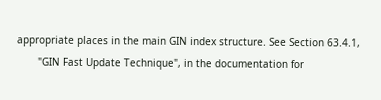appropriate places in the main GIN index structure. See Section 63.4.1,
       "GIN Fast Update Technique", in the documentation for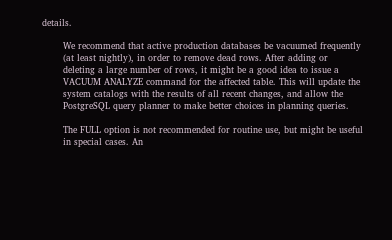details.

       We recommend that active production databases be vacuumed frequently
       (at least nightly), in order to remove dead rows. After adding or
       deleting a large number of rows, it might be a good idea to issue a
       VACUUM ANALYZE command for the affected table. This will update the
       system catalogs with the results of all recent changes, and allow the
       PostgreSQL query planner to make better choices in planning queries.

       The FULL option is not recommended for routine use, but might be useful
       in special cases. An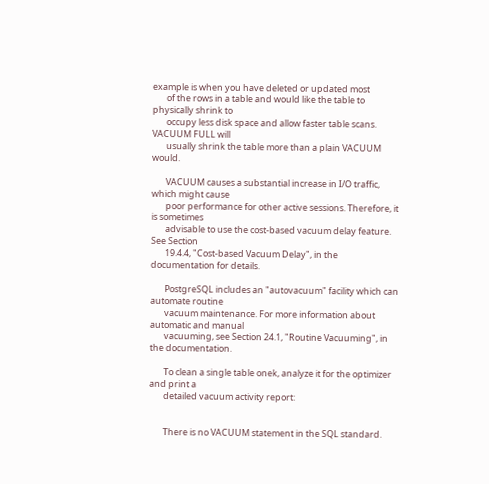example is when you have deleted or updated most
       of the rows in a table and would like the table to physically shrink to
       occupy less disk space and allow faster table scans.  VACUUM FULL will
       usually shrink the table more than a plain VACUUM would.

       VACUUM causes a substantial increase in I/O traffic, which might cause
       poor performance for other active sessions. Therefore, it is sometimes
       advisable to use the cost-based vacuum delay feature. See Section
       19.4.4, "Cost-based Vacuum Delay", in the documentation for details.

       PostgreSQL includes an "autovacuum" facility which can automate routine
       vacuum maintenance. For more information about automatic and manual
       vacuuming, see Section 24.1, "Routine Vacuuming", in the documentation.

       To clean a single table onek, analyze it for the optimizer and print a
       detailed vacuum activity report:


       There is no VACUUM statement in the SQL standard.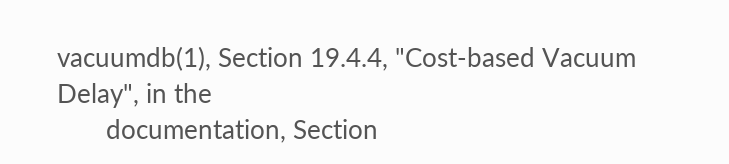vacuumdb(1), Section 19.4.4, "Cost-based Vacuum Delay", in the
       documentation, Section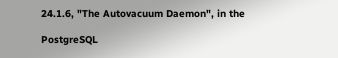24.1.6, "The Autovacuum Daemon", in the

PostgreSQL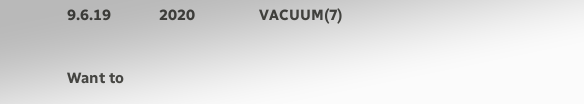9.6.19            2020                VACUUM(7)


Want to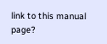link to this manual page?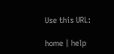Use this URL:

home | help